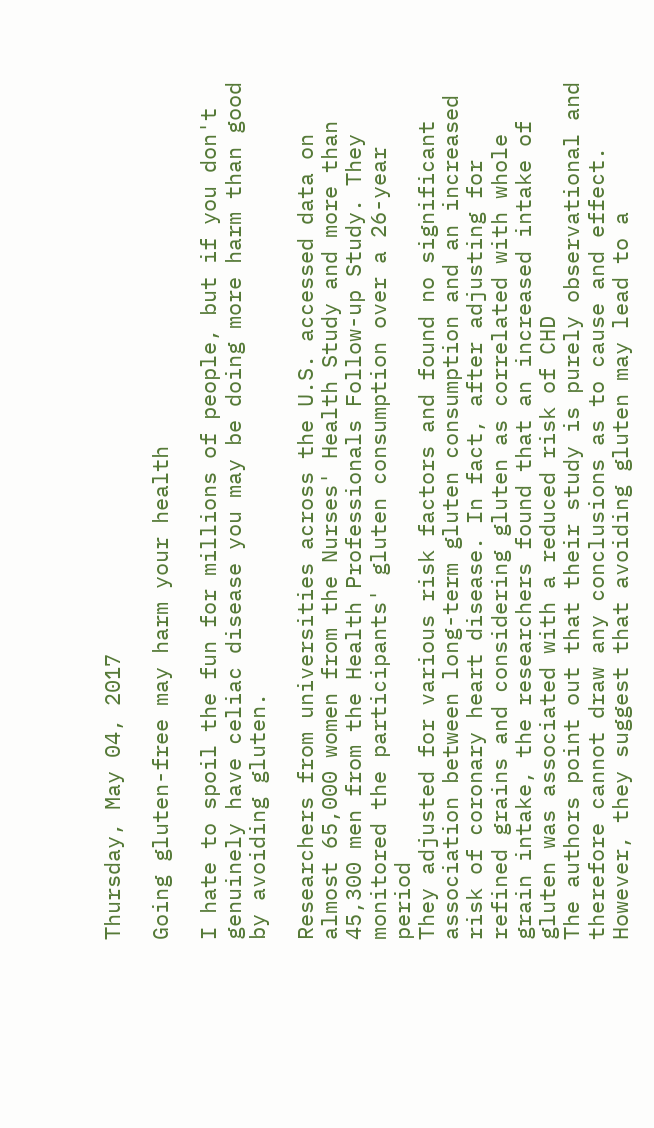Thursday, May 04, 2017

Going gluten-free may harm your health

I hate to spoil the fun for millions of people, but if you don't genuinely have celiac disease you may be doing more harm than good by avoiding gluten.

Researchers from universities across the U.S. accessed data on almost 65,000 women from the Nurses' Health Study and more than 45,300 men from the Health Professionals Follow-up Study. They monitored the participants' gluten consumption over a 26-year period
They adjusted for various risk factors and found no significant association between long-term gluten consumption and an increased risk of coronary heart disease. In fact, after adjusting for refined grains and considering gluten as correlated with whole grain intake, the researchers found that an increased intake of gluten was associated with a reduced risk of CHD
The authors point out that their study is purely observational and therefore cannot draw any conclusions as to cause and effect. However, they suggest that avoiding gluten may lead to a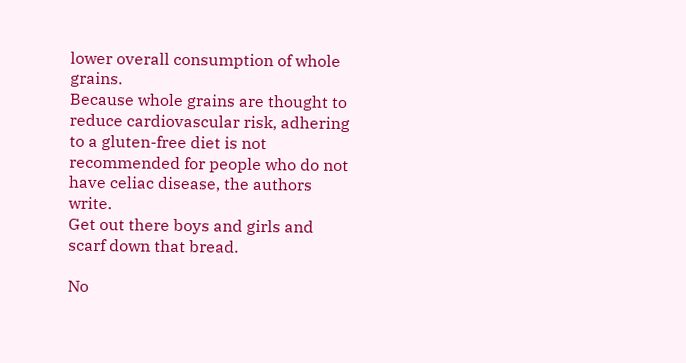lower overall consumption of whole grains.
Because whole grains are thought to reduce cardiovascular risk, adhering to a gluten-free diet is not recommended for people who do not have celiac disease, the authors write.
Get out there boys and girls and scarf down that bread.

No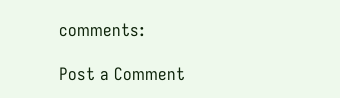comments:

Post a Comment